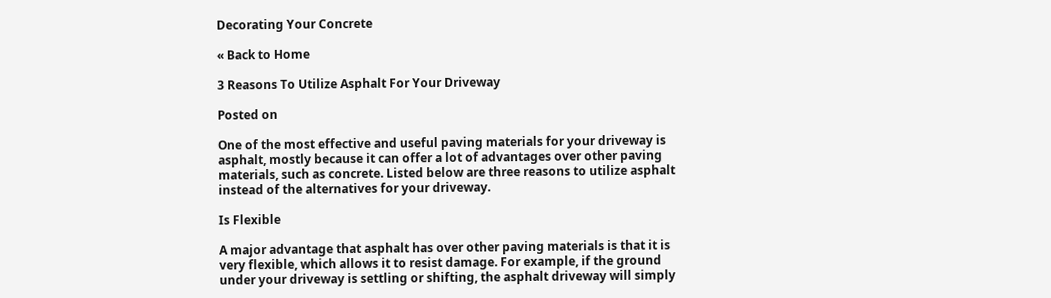Decorating Your Concrete

« Back to Home

3 Reasons To Utilize Asphalt For Your Driveway

Posted on

One of the most effective and useful paving materials for your driveway is asphalt, mostly because it can offer a lot of advantages over other paving materials, such as concrete. Listed below are three reasons to utilize asphalt instead of the alternatives for your driveway.

Is Flexible

A major advantage that asphalt has over other paving materials is that it is very flexible, which allows it to resist damage. For example, if the ground under your driveway is settling or shifting, the asphalt driveway will simply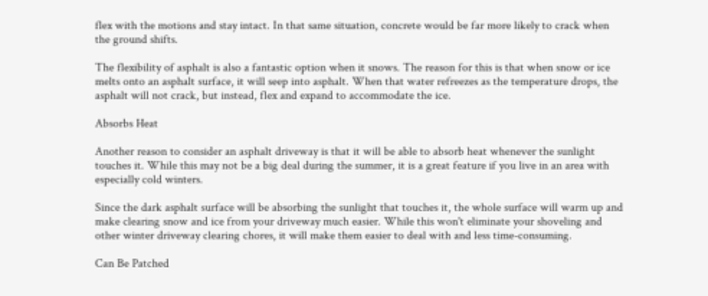flex with the motions and stay intact. In that same situation, concrete would be far more likely to crack when the ground shifts.

The flexibility of asphalt is also a fantastic option when it snows. The reason for this is that when snow or ice melts onto an asphalt surface, it will seep into asphalt. When that water refreezes as the temperature drops, the asphalt will not crack, but instead, flex and expand to accommodate the ice.

Absorbs Heat

Another reason to consider an asphalt driveway is that it will be able to absorb heat whenever the sunlight touches it. While this may not be a big deal during the summer, it is a great feature if you live in an area with especially cold winters.

Since the dark asphalt surface will be absorbing the sunlight that touches it, the whole surface will warm up and make clearing snow and ice from your driveway much easier. While this won't eliminate your shoveling and other winter driveway clearing chores, it will make them easier to deal with and less time-consuming.

Can Be Patched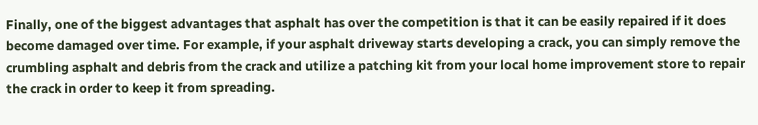Finally, one of the biggest advantages that asphalt has over the competition is that it can be easily repaired if it does become damaged over time. For example, if your asphalt driveway starts developing a crack, you can simply remove the crumbling asphalt and debris from the crack and utilize a patching kit from your local home improvement store to repair the crack in order to keep it from spreading.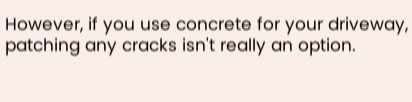However, if you use concrete for your driveway, patching any cracks isn't really an option.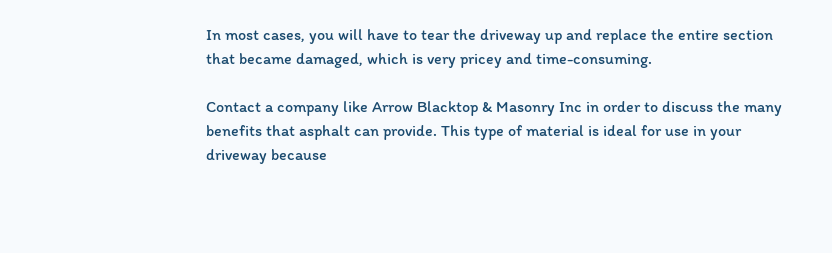In most cases, you will have to tear the driveway up and replace the entire section that became damaged, which is very pricey and time-consuming.

Contact a company like Arrow Blacktop & Masonry Inc in order to discuss the many benefits that asphalt can provide. This type of material is ideal for use in your driveway because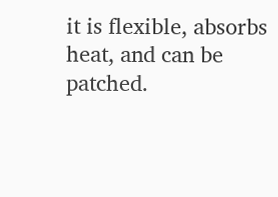it is flexible, absorbs heat, and can be patched.